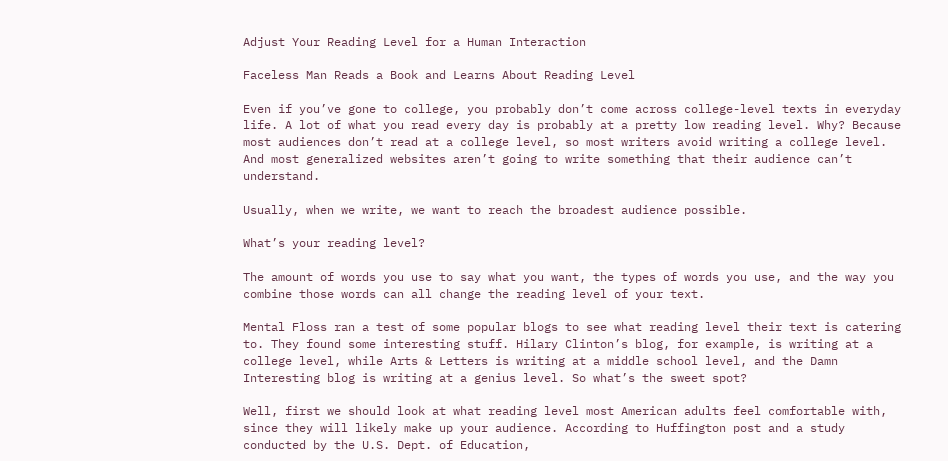Adjust Your Reading Level for a Human Interaction

Faceless Man Reads a Book and Learns About Reading Level

Even if you’ve gone to college, you probably don’t come across college-level texts in everyday life. A lot of what you read every day is probably at a pretty low reading level. Why? Because most audiences don’t read at a college level, so most writers avoid writing a college level. And most generalized websites aren’t going to write something that their audience can’t understand.

Usually, when we write, we want to reach the broadest audience possible.

What’s your reading level?

The amount of words you use to say what you want, the types of words you use, and the way you combine those words can all change the reading level of your text.

Mental Floss ran a test of some popular blogs to see what reading level their text is catering to. They found some interesting stuff. Hilary Clinton’s blog, for example, is writing at a college level, while Arts & Letters is writing at a middle school level, and the Damn Interesting blog is writing at a genius level. So what’s the sweet spot?

Well, first we should look at what reading level most American adults feel comfortable with, since they will likely make up your audience. According to Huffington post and a study conducted by the U.S. Dept. of Education,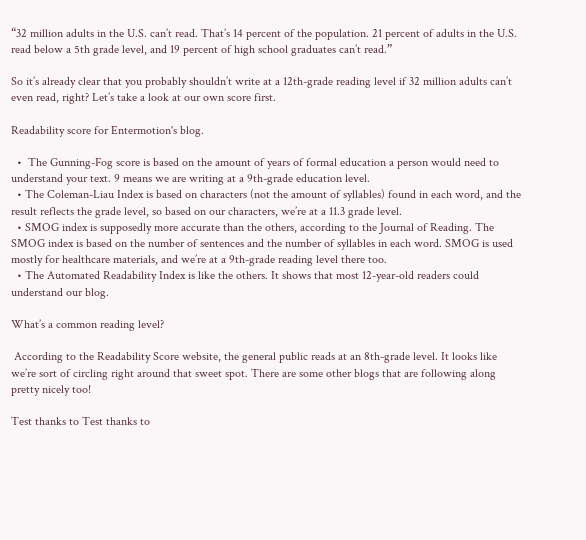“32 million adults in the U.S. can’t read. That’s 14 percent of the population. 21 percent of adults in the U.S. read below a 5th grade level, and 19 percent of high school graduates can’t read.”

So it’s already clear that you probably shouldn’t write at a 12th-grade reading level if 32 million adults can’t even read, right? Let’s take a look at our own score first.

Readability score for Entermotion's blog.

  •  The Gunning-Fog score is based on the amount of years of formal education a person would need to understand your text. 9 means we are writing at a 9th-grade education level.
  • The Coleman-Liau Index is based on characters (not the amount of syllables) found in each word, and the result reflects the grade level, so based on our characters, we’re at a 11.3 grade level.
  • SMOG index is supposedly more accurate than the others, according to the Journal of Reading. The SMOG index is based on the number of sentences and the number of syllables in each word. SMOG is used mostly for healthcare materials, and we’re at a 9th-grade reading level there too.
  • The Automated Readability Index is like the others. It shows that most 12-year-old readers could understand our blog.

What’s a common reading level?

 According to the Readability Score website, the general public reads at an 8th-grade level. It looks like we’re sort of circling right around that sweet spot. There are some other blogs that are following along pretty nicely too!

Test thanks to Test thanks to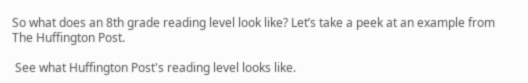So what does an 8th grade reading level look like? Let’s take a peek at an example from The Huffington Post.

 See what Huffington Post's reading level looks like.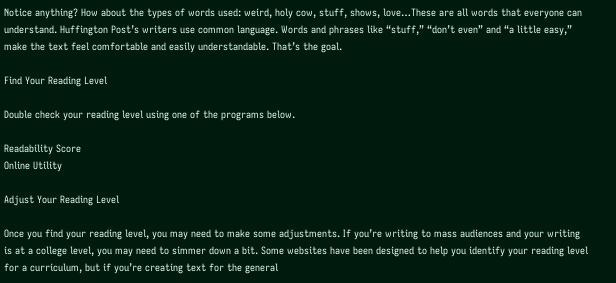Notice anything? How about the types of words used: weird, holy cow, stuff, shows, love…These are all words that everyone can understand. Huffington Post’s writers use common language. Words and phrases like “stuff,” “don’t even” and “a little easy,” make the text feel comfortable and easily understandable. That’s the goal.

Find Your Reading Level

Double check your reading level using one of the programs below.

Readability Score
Online Utility

Adjust Your Reading Level

Once you find your reading level, you may need to make some adjustments. If you’re writing to mass audiences and your writing is at a college level, you may need to simmer down a bit. Some websites have been designed to help you identify your reading level for a curriculum, but if you’re creating text for the general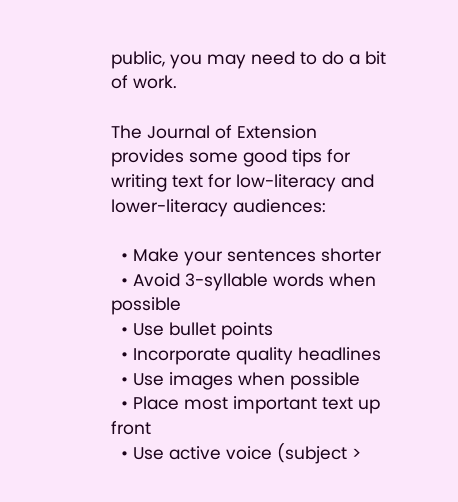public, you may need to do a bit of work.

The Journal of Extension provides some good tips for writing text for low-literacy and lower-literacy audiences:

  • Make your sentences shorter
  • Avoid 3-syllable words when possible
  • Use bullet points
  • Incorporate quality headlines
  • Use images when possible
  • Place most important text up front
  • Use active voice (subject >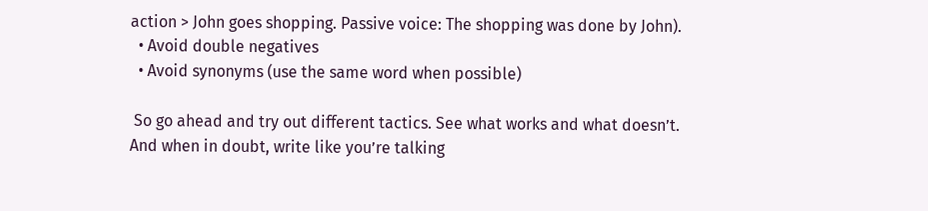action > John goes shopping. Passive voice: The shopping was done by John).
  • Avoid double negatives
  • Avoid synonyms (use the same word when possible)

 So go ahead and try out different tactics. See what works and what doesn’t. And when in doubt, write like you’re talking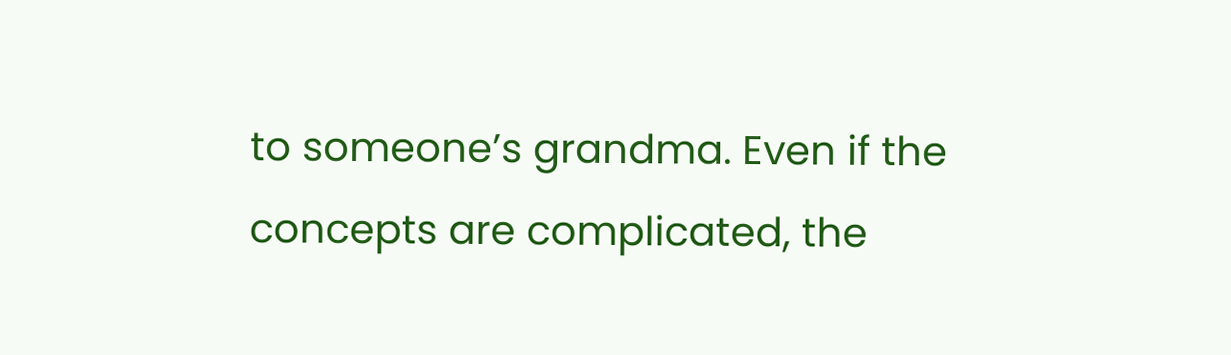to someone’s grandma. Even if the concepts are complicated, the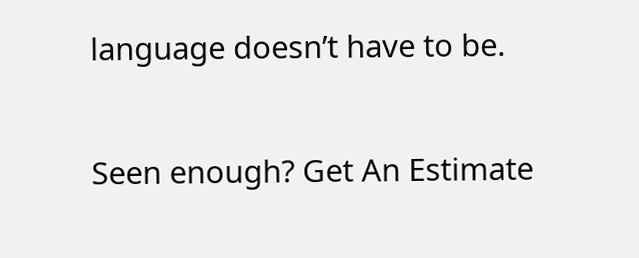language doesn’t have to be.

Seen enough? Get An Estimate